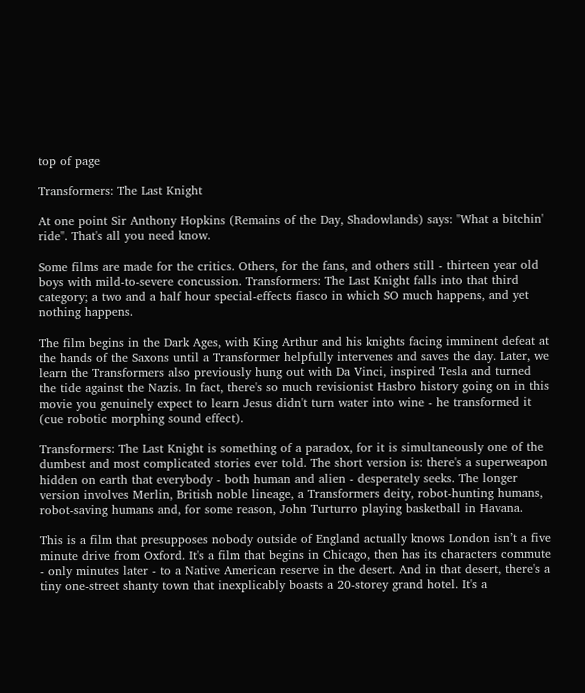top of page

Transformers: The Last Knight

At one point Sir Anthony Hopkins (Remains of the Day, Shadowlands) says: "What a bitchin' ride". That's all you need know.

Some films are made for the critics. Others, for the fans, and others still - thirteen year old boys with mild-to-severe concussion. Transformers: The Last Knight falls into that third category; a two and a half hour special-effects fiasco in which SO much happens, and yet nothing happens.

The film begins in the Dark Ages, with King Arthur and his knights facing imminent defeat at the hands of the Saxons until a Transformer helpfully intervenes and saves the day. Later, we learn the Transformers also previously hung out with Da Vinci, inspired Tesla and turned the tide against the Nazis. In fact, there's so much revisionist Hasbro history going on in this movie you genuinely expect to learn Jesus didn't turn water into wine - he transformed it (cue robotic morphing sound effect).

Transformers: The Last Knight is something of a paradox, for it is simultaneously one of the dumbest and most complicated stories ever told. The short version is: there's a superweapon hidden on earth that everybody - both human and alien - desperately seeks. The longer version involves Merlin, British noble lineage, a Transformers deity, robot-hunting humans, robot-saving humans and, for some reason, John Turturro playing basketball in Havana.

This is a film that presupposes nobody outside of England actually knows London isn’t a five minute drive from Oxford. It's a film that begins in Chicago, then has its characters commute - only minutes later - to a Native American reserve in the desert. And in that desert, there's a tiny one-street shanty town that inexplicably boasts a 20-storey grand hotel. It's a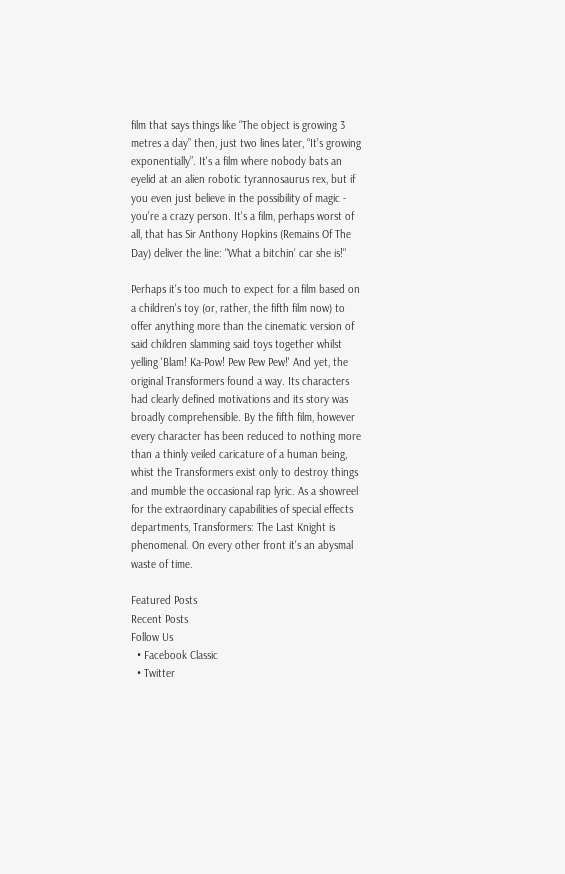film that says things like “The object is growing 3 metres a day” then, just two lines later, “It’s growing exponentially”. It's a film where nobody bats an eyelid at an alien robotic tyrannosaurus rex, but if you even just believe in the possibility of magic - you're a crazy person. It's a film, perhaps worst of all, that has Sir Anthony Hopkins (Remains Of The Day) deliver the line: "What a bitchin' car she is!"

Perhaps it's too much to expect for a film based on a children's toy (or, rather, the fifth film now) to offer anything more than the cinematic version of said children slamming said toys together whilst yelling 'Blam! Ka-Pow! Pew Pew Pew!' And yet, the original Transformers found a way. Its characters had clearly defined motivations and its story was broadly comprehensible. By the fifth film, however every character has been reduced to nothing more than a thinly veiled caricature of a human being, whist the Transformers exist only to destroy things and mumble the occasional rap lyric. As a showreel for the extraordinary capabilities of special effects departments, Transformers: The Last Knight is phenomenal. On every other front it's an abysmal waste of time.

Featured Posts
Recent Posts
Follow Us
  • Facebook Classic
  • Twitter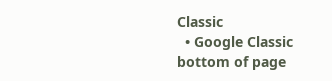Classic
  • Google Classic
bottom of page